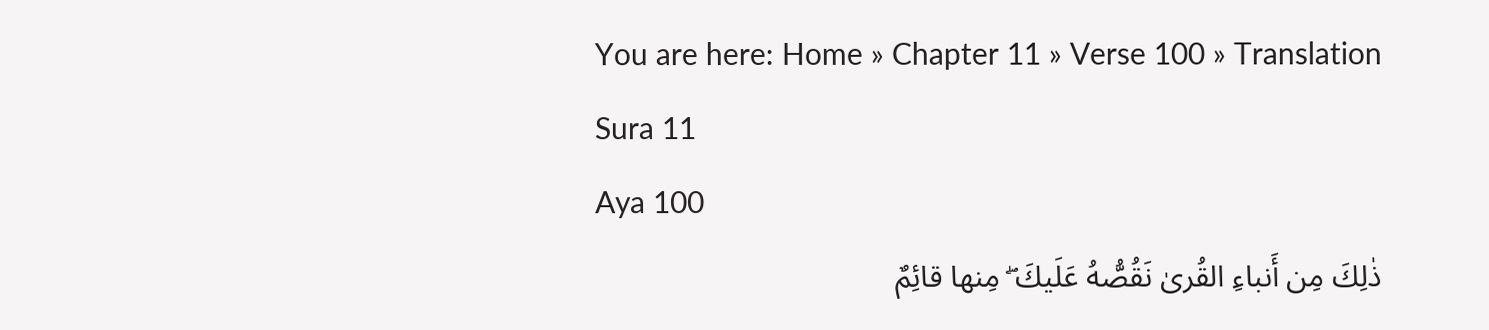You are here: Home » Chapter 11 » Verse 100 » Translation
Sura 11
Aya 100
ذٰلِكَ مِن أَنباءِ القُرىٰ نَقُصُّهُ عَلَيكَ ۖ مِنها قائِمٌ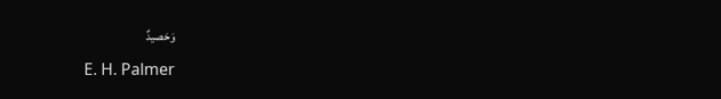وَحَصيدٌ

E. H. Palmer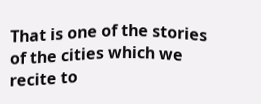That is one of the stories of the cities which we recite to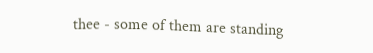thee - some of them are standing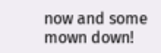now and some mown down!